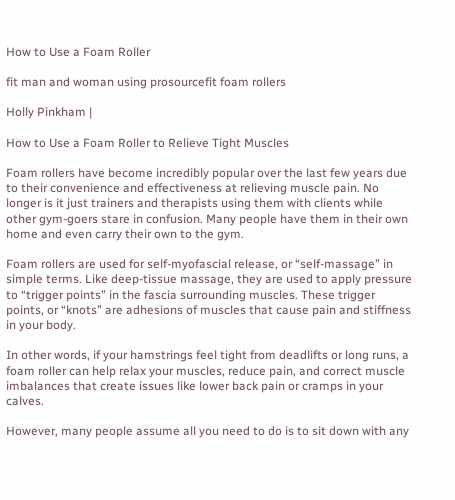How to Use a Foam Roller

fit man and woman using prosourcefit foam rollers

Holly Pinkham |

How to Use a Foam Roller to Relieve Tight Muscles

Foam rollers have become incredibly popular over the last few years due to their convenience and effectiveness at relieving muscle pain. No longer is it just trainers and therapists using them with clients while other gym-goers stare in confusion. Many people have them in their own home and even carry their own to the gym.

Foam rollers are used for self-myofascial release, or “self-massage” in simple terms. Like deep-tissue massage, they are used to apply pressure to “trigger points” in the fascia surrounding muscles. These trigger points, or “knots” are adhesions of muscles that cause pain and stiffness in your body.

In other words, if your hamstrings feel tight from deadlifts or long runs, a foam roller can help relax your muscles, reduce pain, and correct muscle imbalances that create issues like lower back pain or cramps in your calves.

However, many people assume all you need to do is to sit down with any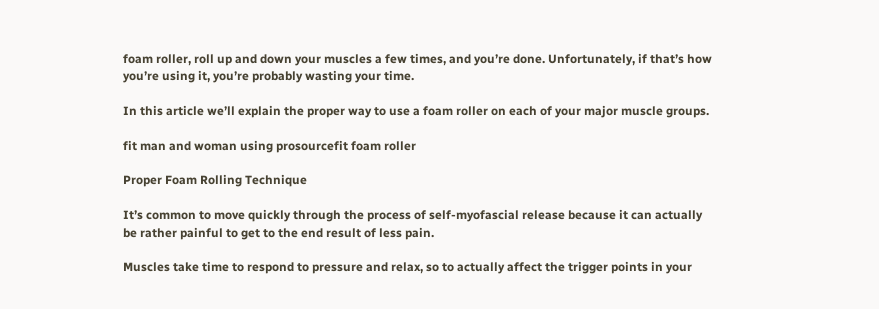foam roller, roll up and down your muscles a few times, and you’re done. Unfortunately, if that’s how you’re using it, you’re probably wasting your time.

In this article we’ll explain the proper way to use a foam roller on each of your major muscle groups.

fit man and woman using prosourcefit foam roller

Proper Foam Rolling Technique

It’s common to move quickly through the process of self-myofascial release because it can actually be rather painful to get to the end result of less pain.

Muscles take time to respond to pressure and relax, so to actually affect the trigger points in your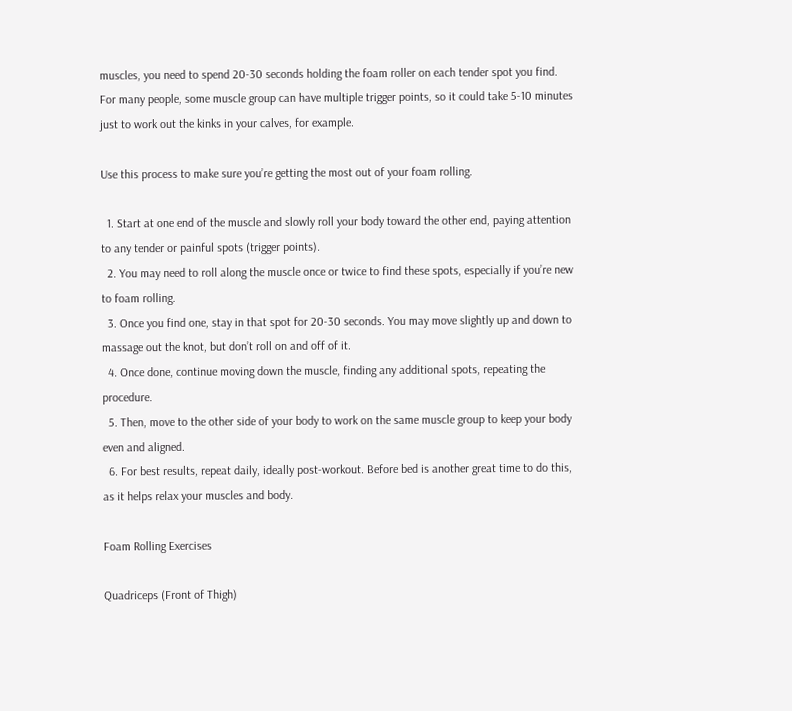muscles, you need to spend 20-30 seconds holding the foam roller on each tender spot you find. For many people, some muscle group can have multiple trigger points, so it could take 5-10 minutes just to work out the kinks in your calves, for example.

Use this process to make sure you’re getting the most out of your foam rolling.

  1. Start at one end of the muscle and slowly roll your body toward the other end, paying attention to any tender or painful spots (trigger points).
  2. You may need to roll along the muscle once or twice to find these spots, especially if you’re new to foam rolling.
  3. Once you find one, stay in that spot for 20-30 seconds. You may move slightly up and down to massage out the knot, but don’t roll on and off of it.
  4. Once done, continue moving down the muscle, finding any additional spots, repeating the procedure.
  5. Then, move to the other side of your body to work on the same muscle group to keep your body even and aligned.
  6. For best results, repeat daily, ideally post-workout. Before bed is another great time to do this, as it helps relax your muscles and body.

Foam Rolling Exercises

Quadriceps (Front of Thigh)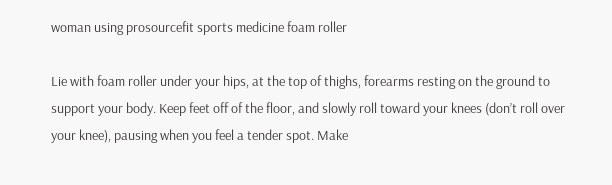woman using prosourcefit sports medicine foam roller

Lie with foam roller under your hips, at the top of thighs, forearms resting on the ground to support your body. Keep feet off of the floor, and slowly roll toward your knees (don’t roll over your knee), pausing when you feel a tender spot. Make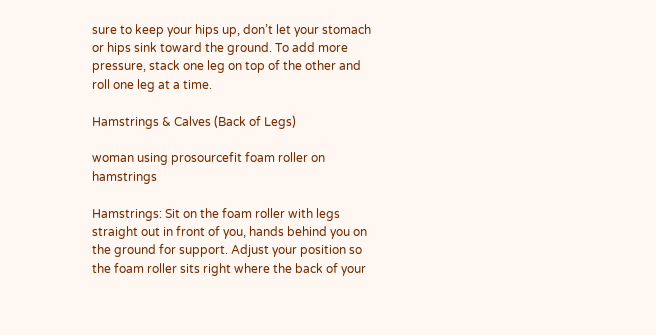sure to keep your hips up, don’t let your stomach or hips sink toward the ground. To add more pressure, stack one leg on top of the other and roll one leg at a time.

Hamstrings & Calves (Back of Legs)

woman using prosourcefit foam roller on hamstrings

Hamstrings: Sit on the foam roller with legs straight out in front of you, hands behind you on the ground for support. Adjust your position so the foam roller sits right where the back of your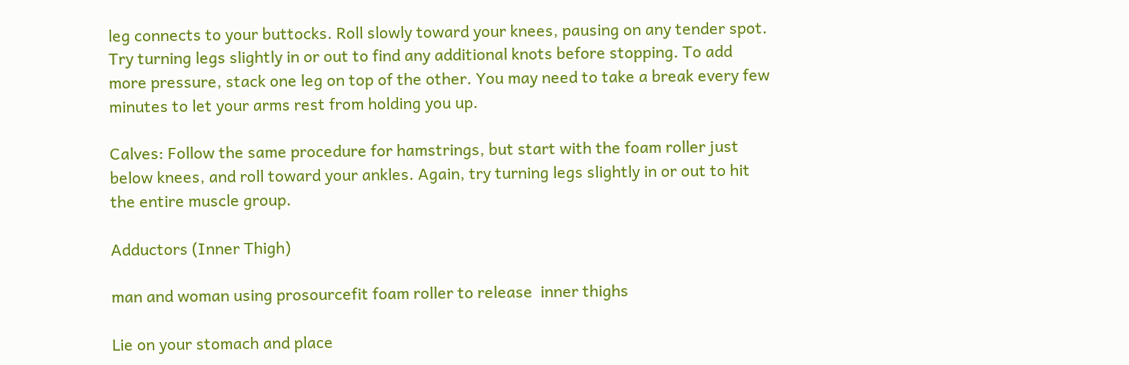leg connects to your buttocks. Roll slowly toward your knees, pausing on any tender spot. Try turning legs slightly in or out to find any additional knots before stopping. To add more pressure, stack one leg on top of the other. You may need to take a break every few minutes to let your arms rest from holding you up.

Calves: Follow the same procedure for hamstrings, but start with the foam roller just below knees, and roll toward your ankles. Again, try turning legs slightly in or out to hit the entire muscle group.

Adductors (Inner Thigh)

man and woman using prosourcefit foam roller to release  inner thighs

Lie on your stomach and place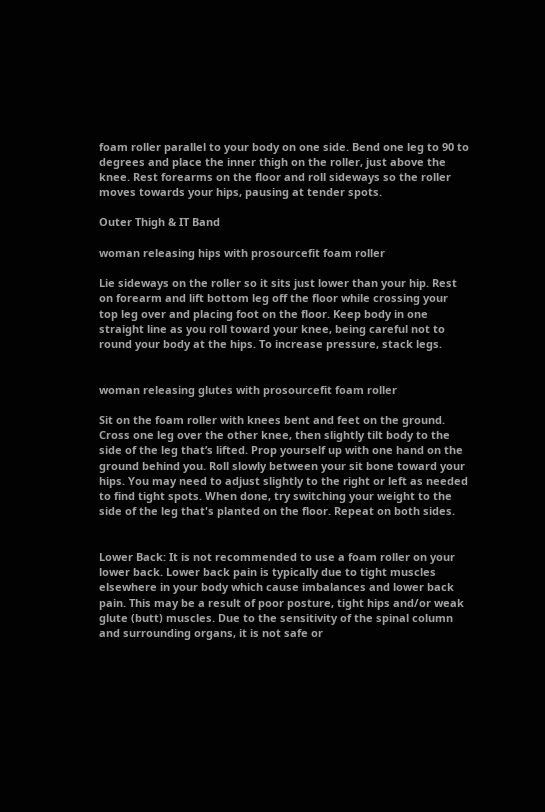foam roller parallel to your body on one side. Bend one leg to 90 to degrees and place the inner thigh on the roller, just above the knee. Rest forearms on the floor and roll sideways so the roller moves towards your hips, pausing at tender spots.

Outer Thigh & IT Band

woman releasing hips with prosourcefit foam roller

Lie sideways on the roller so it sits just lower than your hip. Rest on forearm and lift bottom leg off the floor while crossing your top leg over and placing foot on the floor. Keep body in one straight line as you roll toward your knee, being careful not to round your body at the hips. To increase pressure, stack legs.


woman releasing glutes with prosourcefit foam roller

Sit on the foam roller with knees bent and feet on the ground. Cross one leg over the other knee, then slightly tilt body to the side of the leg that’s lifted. Prop yourself up with one hand on the ground behind you. Roll slowly between your sit bone toward your hips. You may need to adjust slightly to the right or left as needed to find tight spots. When done, try switching your weight to the side of the leg that's planted on the floor. Repeat on both sides.


Lower Back: It is not recommended to use a foam roller on your lower back. Lower back pain is typically due to tight muscles elsewhere in your body which cause imbalances and lower back pain. This may be a result of poor posture, tight hips and/or weak glute (butt) muscles. Due to the sensitivity of the spinal column and surrounding organs, it is not safe or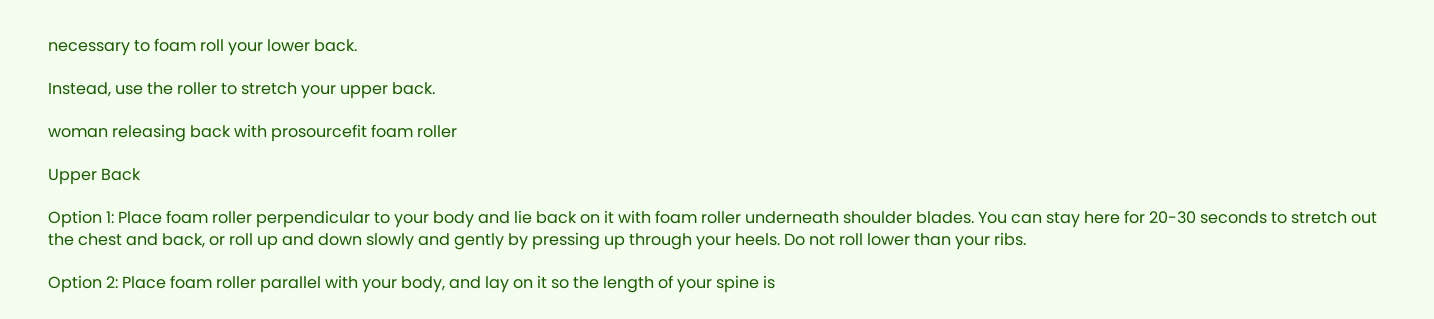necessary to foam roll your lower back.

Instead, use the roller to stretch your upper back.

woman releasing back with prosourcefit foam roller

Upper Back

Option 1: Place foam roller perpendicular to your body and lie back on it with foam roller underneath shoulder blades. You can stay here for 20-30 seconds to stretch out the chest and back, or roll up and down slowly and gently by pressing up through your heels. Do not roll lower than your ribs.

Option 2: Place foam roller parallel with your body, and lay on it so the length of your spine is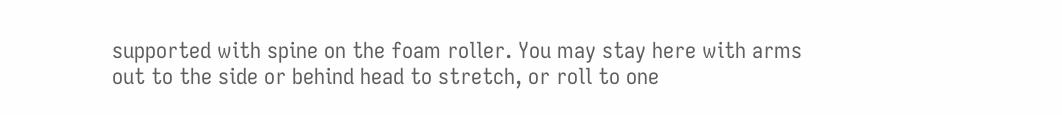supported with spine on the foam roller. You may stay here with arms out to the side or behind head to stretch, or roll to one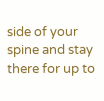side of your spine and stay there for up to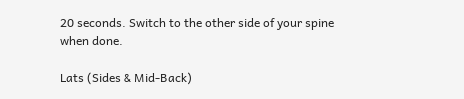20 seconds. Switch to the other side of your spine when done.

Lats (Sides & Mid-Back)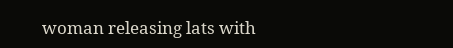woman releasing lats with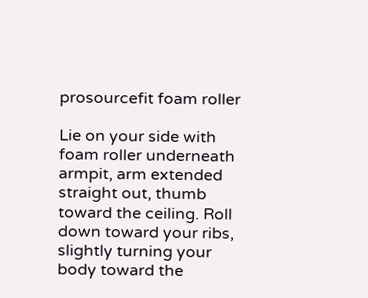prosourcefit foam roller

Lie on your side with foam roller underneath armpit, arm extended straight out, thumb toward the ceiling. Roll down toward your ribs, slightly turning your body toward the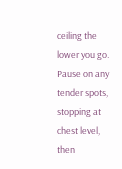ceiling the lower you go. Pause on any tender spots, stopping at chest level, then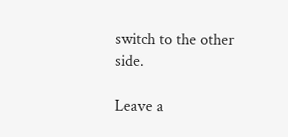switch to the other side.

Leave a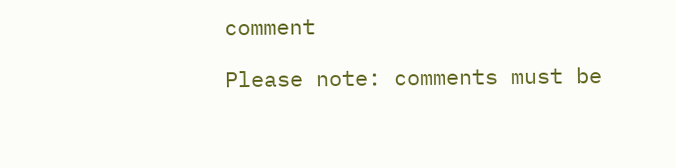comment

Please note: comments must be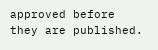approved before they are published.